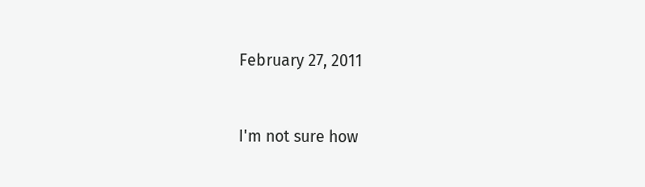February 27, 2011


I'm not sure how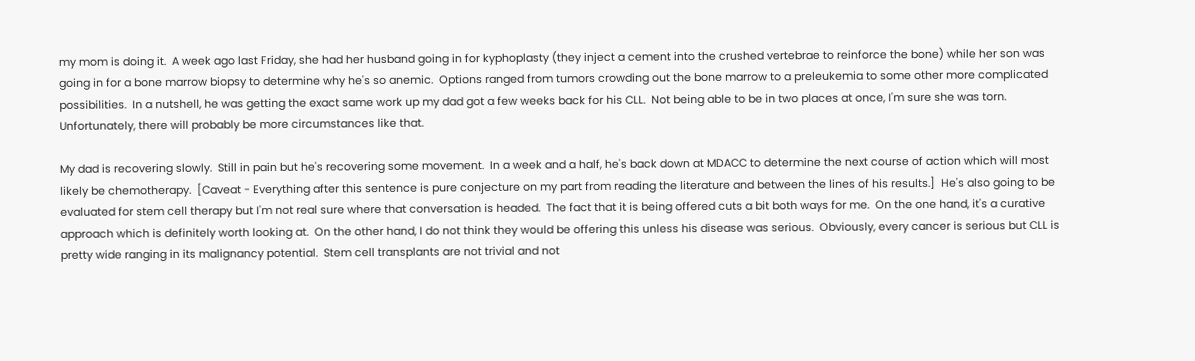my mom is doing it.  A week ago last Friday, she had her husband going in for kyphoplasty (they inject a cement into the crushed vertebrae to reinforce the bone) while her son was going in for a bone marrow biopsy to determine why he's so anemic.  Options ranged from tumors crowding out the bone marrow to a preleukemia to some other more complicated possibilities.  In a nutshell, he was getting the exact same work up my dad got a few weeks back for his CLL.  Not being able to be in two places at once, I'm sure she was torn.  Unfortunately, there will probably be more circumstances like that.

My dad is recovering slowly.  Still in pain but he's recovering some movement.  In a week and a half, he's back down at MDACC to determine the next course of action which will most likely be chemotherapy.  [Caveat - Everything after this sentence is pure conjecture on my part from reading the literature and between the lines of his results.]  He's also going to be evaluated for stem cell therapy but I'm not real sure where that conversation is headed.  The fact that it is being offered cuts a bit both ways for me.  On the one hand, it's a curative approach which is definitely worth looking at.  On the other hand, I do not think they would be offering this unless his disease was serious.  Obviously, every cancer is serious but CLL is pretty wide ranging in its malignancy potential.  Stem cell transplants are not trivial and not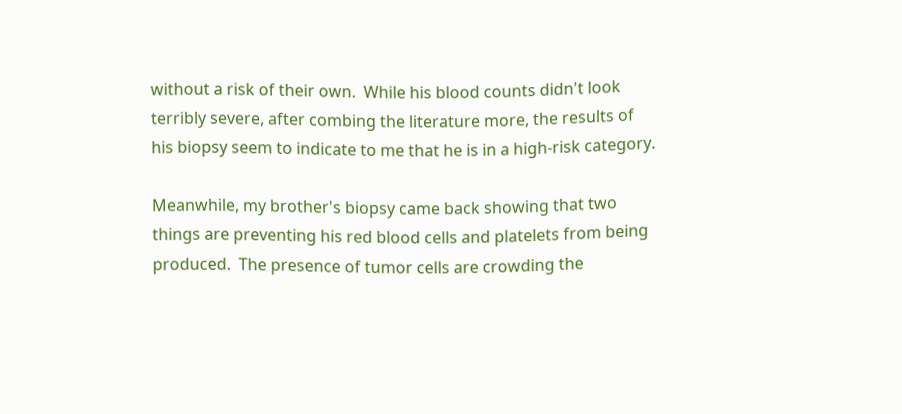without a risk of their own.  While his blood counts didn't look terribly severe, after combing the literature more, the results of his biopsy seem to indicate to me that he is in a high-risk category.

Meanwhile, my brother's biopsy came back showing that two things are preventing his red blood cells and platelets from being produced.  The presence of tumor cells are crowding the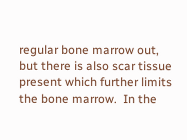regular bone marrow out, but there is also scar tissue present which further limits the bone marrow.  In the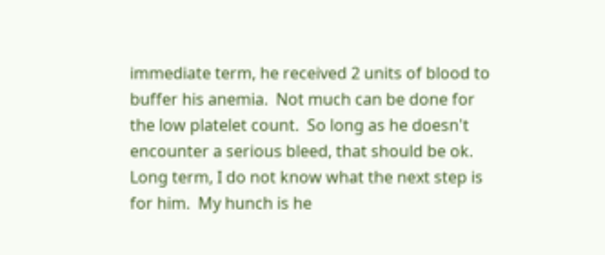immediate term, he received 2 units of blood to buffer his anemia.  Not much can be done for the low platelet count.  So long as he doesn't encounter a serious bleed, that should be ok.  Long term, I do not know what the next step is for him.  My hunch is he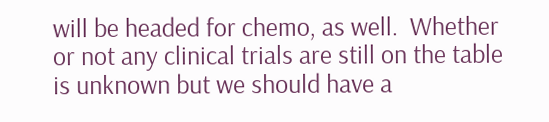will be headed for chemo, as well.  Whether or not any clinical trials are still on the table is unknown but we should have a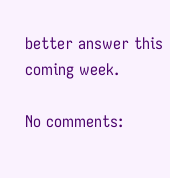better answer this coming week.

No comments: